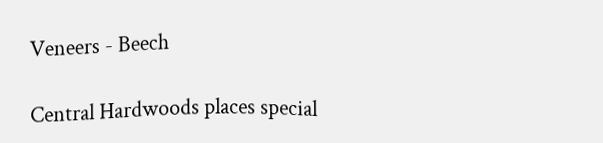Veneers - Beech

Central Hardwoods places special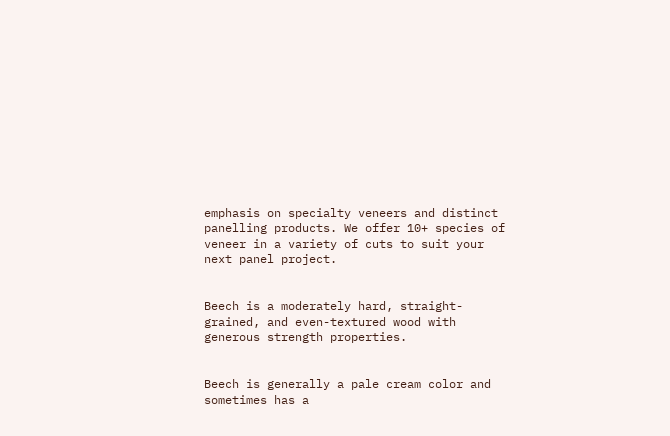emphasis on specialty veneers and distinct panelling products. We offer 10+ species of veneer in a variety of cuts to suit your next panel project.


Beech is a moderately hard, straight-grained, and even-textured wood with generous strength properties.


Beech is generally a pale cream color and sometimes has a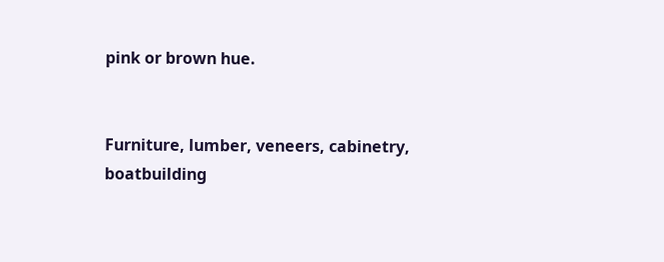pink or brown hue.


Furniture, lumber, veneers, cabinetry, boatbuilding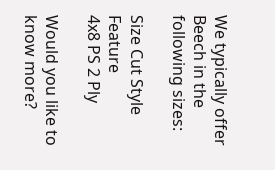We typically offer Beech in the following sizes:

Size Cut Style Feature
4x8 PS 2 Ply

Would you like to know more?